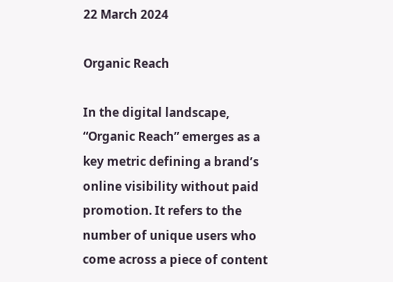22 March 2024

Organic Reach

In the digital landscape, “Organic Reach” emerges as a key metric defining a brand’s online visibility without paid promotion. It refers to the number of unique users who come across a piece of content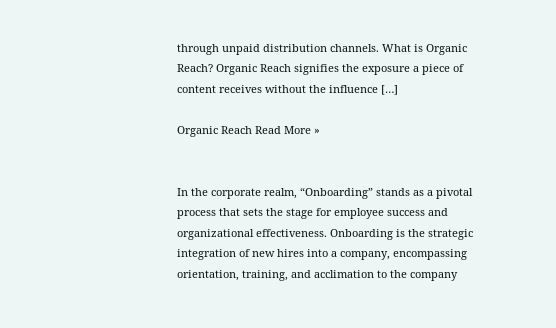through unpaid distribution channels. What is Organic Reach? Organic Reach signifies the exposure a piece of content receives without the influence […]

Organic Reach Read More »


In the corporate realm, “Onboarding” stands as a pivotal process that sets the stage for employee success and organizational effectiveness. Onboarding is the strategic integration of new hires into a company, encompassing orientation, training, and acclimation to the company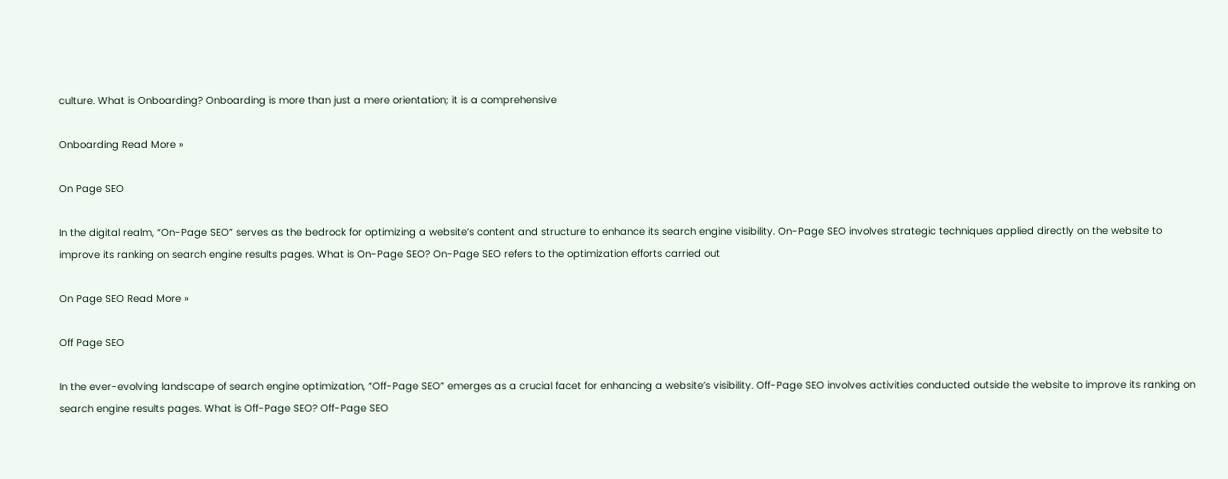culture. What is Onboarding? Onboarding is more than just a mere orientation; it is a comprehensive

Onboarding Read More »

On Page SEO

In the digital realm, “On-Page SEO” serves as the bedrock for optimizing a website’s content and structure to enhance its search engine visibility. On-Page SEO involves strategic techniques applied directly on the website to improve its ranking on search engine results pages. What is On-Page SEO? On-Page SEO refers to the optimization efforts carried out

On Page SEO Read More »

Off Page SEO

In the ever-evolving landscape of search engine optimization, “Off-Page SEO” emerges as a crucial facet for enhancing a website’s visibility. Off-Page SEO involves activities conducted outside the website to improve its ranking on search engine results pages. What is Off-Page SEO? Off-Page SEO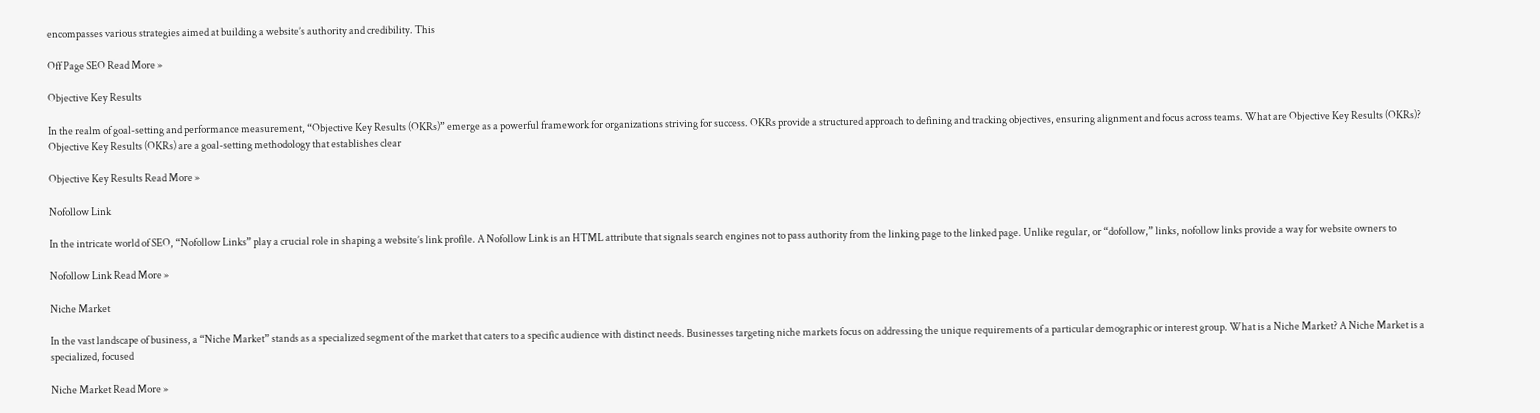encompasses various strategies aimed at building a website’s authority and credibility. This

Off Page SEO Read More »

Objective Key Results

In the realm of goal-setting and performance measurement, “Objective Key Results (OKRs)” emerge as a powerful framework for organizations striving for success. OKRs provide a structured approach to defining and tracking objectives, ensuring alignment and focus across teams. What are Objective Key Results (OKRs)? Objective Key Results (OKRs) are a goal-setting methodology that establishes clear

Objective Key Results Read More »

Nofollow Link

In the intricate world of SEO, “Nofollow Links” play a crucial role in shaping a website’s link profile. A Nofollow Link is an HTML attribute that signals search engines not to pass authority from the linking page to the linked page. Unlike regular, or “dofollow,” links, nofollow links provide a way for website owners to

Nofollow Link Read More »

Niche Market

In the vast landscape of business, a “Niche Market” stands as a specialized segment of the market that caters to a specific audience with distinct needs. Businesses targeting niche markets focus on addressing the unique requirements of a particular demographic or interest group. What is a Niche Market? A Niche Market is a specialized, focused

Niche Market Read More »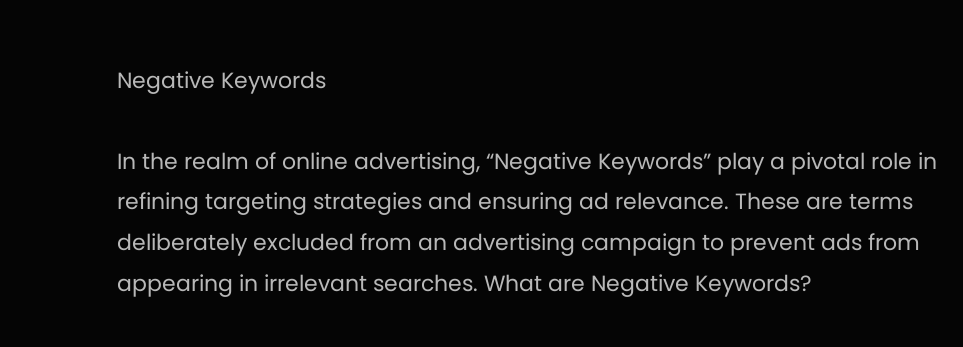Negative Keywords

In the realm of online advertising, “Negative Keywords” play a pivotal role in refining targeting strategies and ensuring ad relevance. These are terms deliberately excluded from an advertising campaign to prevent ads from appearing in irrelevant searches. What are Negative Keywords?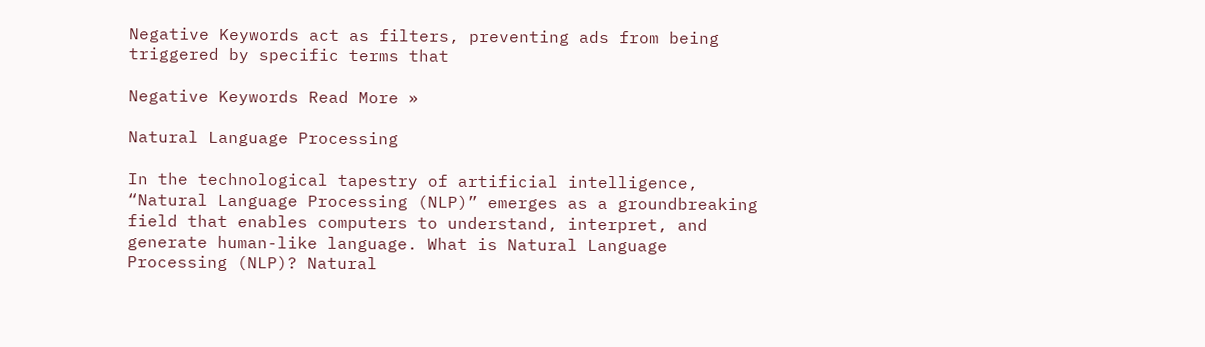Negative Keywords act as filters, preventing ads from being triggered by specific terms that

Negative Keywords Read More »

Natural Language Processing

In the technological tapestry of artificial intelligence, “Natural Language Processing (NLP)” emerges as a groundbreaking field that enables computers to understand, interpret, and generate human-like language. What is Natural Language Processing (NLP)? Natural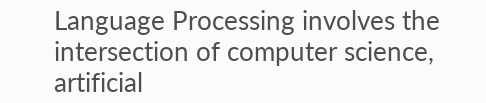Language Processing involves the intersection of computer science, artificial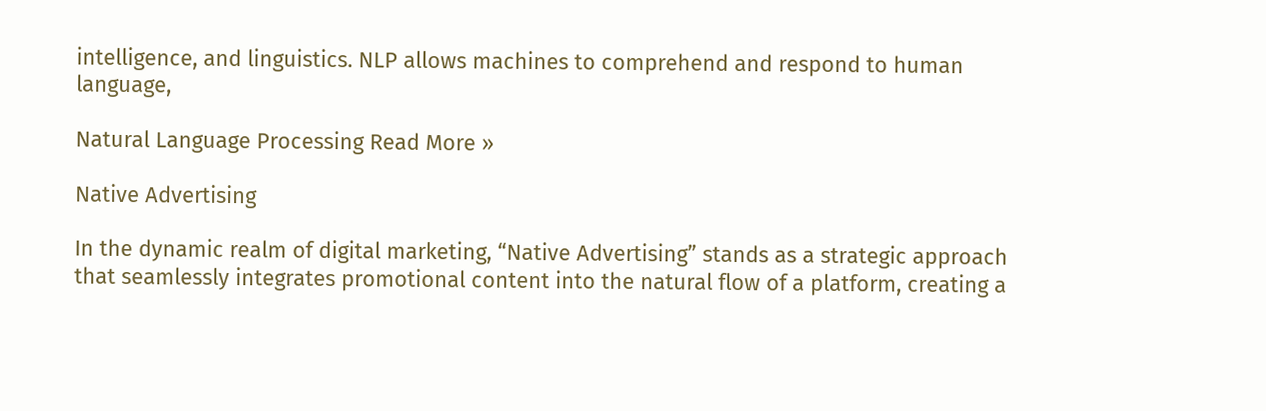intelligence, and linguistics. NLP allows machines to comprehend and respond to human language,

Natural Language Processing Read More »

Native Advertising

In the dynamic realm of digital marketing, “Native Advertising” stands as a strategic approach that seamlessly integrates promotional content into the natural flow of a platform, creating a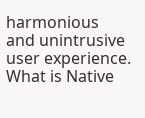harmonious and unintrusive user experience. What is Native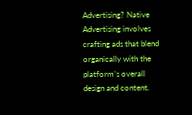Advertising? Native Advertising involves crafting ads that blend organically with the platform’s overall design and content.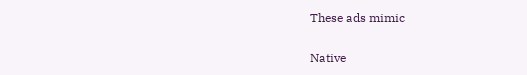These ads mimic

Native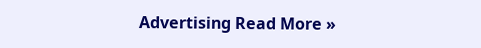Advertising Read More »